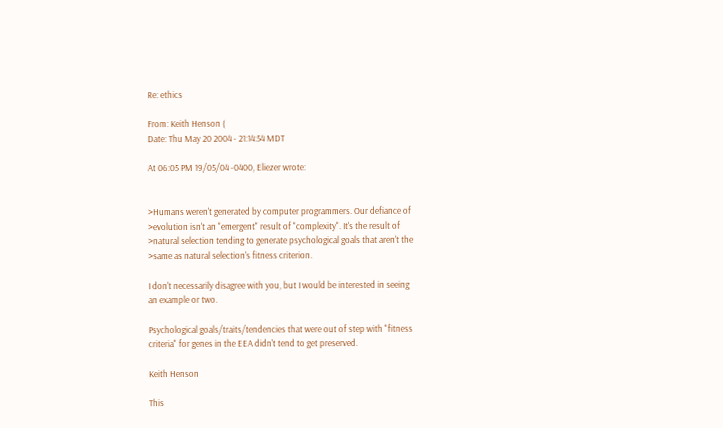Re: ethics

From: Keith Henson (
Date: Thu May 20 2004 - 21:14:54 MDT

At 06:05 PM 19/05/04 -0400, Eliezer wrote:


>Humans weren't generated by computer programmers. Our defiance of
>evolution isn't an "emergent" result of "complexity". It's the result of
>natural selection tending to generate psychological goals that aren't the
>same as natural selection's fitness criterion.

I don't necessarily disagree with you, but I would be interested in seeing
an example or two.

Psychological goals/traits/tendencies that were out of step with "fitness
criteria" for genes in the EEA didn't tend to get preserved.

Keith Henson

This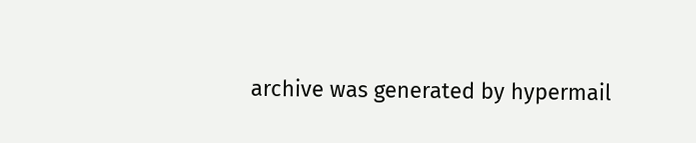archive was generated by hypermail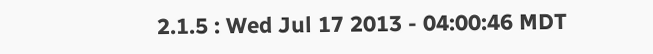2.1.5 : Wed Jul 17 2013 - 04:00:46 MDT